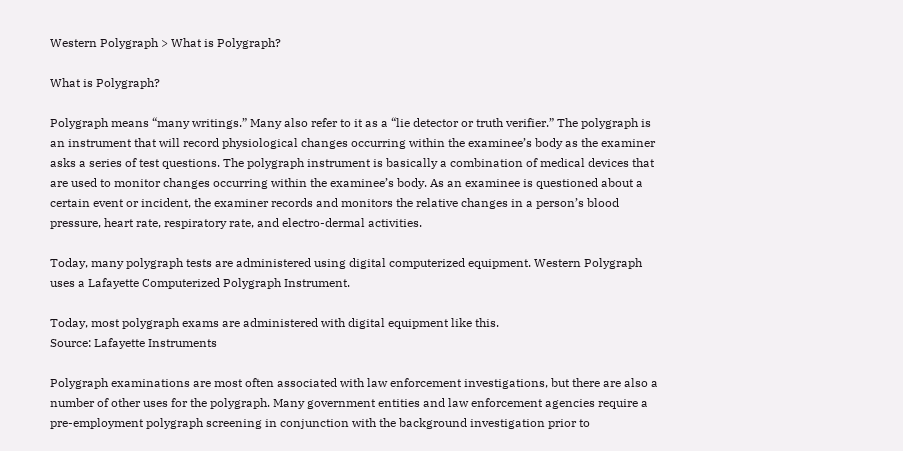Western Polygraph > What is Polygraph?

What is Polygraph?

Polygraph means “many writings.” Many also refer to it as a “lie detector or truth verifier.” The polygraph is an instrument that will record physiological changes occurring within the examinee’s body as the examiner asks a series of test questions. The polygraph instrument is basically a combination of medical devices that are used to monitor changes occurring within the examinee’s body. As an examinee is questioned about a certain event or incident, the examiner records and monitors the relative changes in a person’s blood pressure, heart rate, respiratory rate, and electro-dermal activities.

Today, many polygraph tests are administered using digital computerized equipment. Western Polygraph uses a Lafayette Computerized Polygraph Instrument.

Today, most polygraph exams are administered with digital equipment like this.
Source: Lafayette Instruments

Polygraph examinations are most often associated with law enforcement investigations, but there are also a number of other uses for the polygraph. Many government entities and law enforcement agencies require a pre-employment polygraph screening in conjunction with the background investigation prior to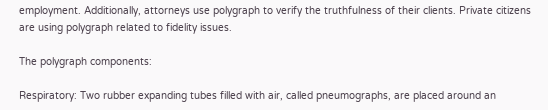employment. Additionally, attorneys use polygraph to verify the truthfulness of their clients. Private citizens are using polygraph related to fidelity issues.

The polygraph components:

Respiratory: Two rubber expanding tubes filled with air, called pneumographs, are placed around an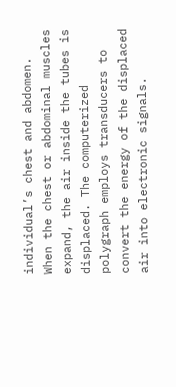individual’s chest and abdomen. When the chest or abdominal muscles expand, the air inside the tubes is displaced. The computerized polygraph employs transducers to convert the energy of the displaced air into electronic signals.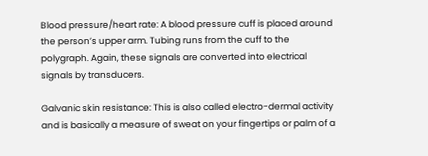Blood pressure/heart rate: A blood pressure cuff is placed around the person’s upper arm. Tubing runs from the cuff to the polygraph. Again, these signals are converted into electrical signals by transducers.

Galvanic skin resistance: This is also called electro-dermal activity and is basically a measure of sweat on your fingertips or palm of a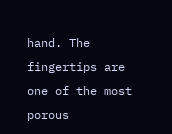hand. The fingertips are one of the most porous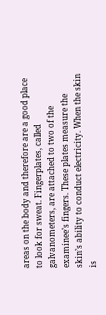areas on the body and therefore are a good place to look for sweat. Fingerplates, called galvanometers, are attached to two of the examinee’s fingers. These plates measure the skin’s ability to conduct electricity. When the skin is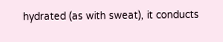hydrated (as with sweat), it conducts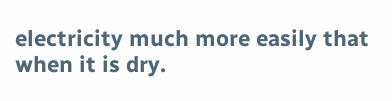electricity much more easily that when it is dry.